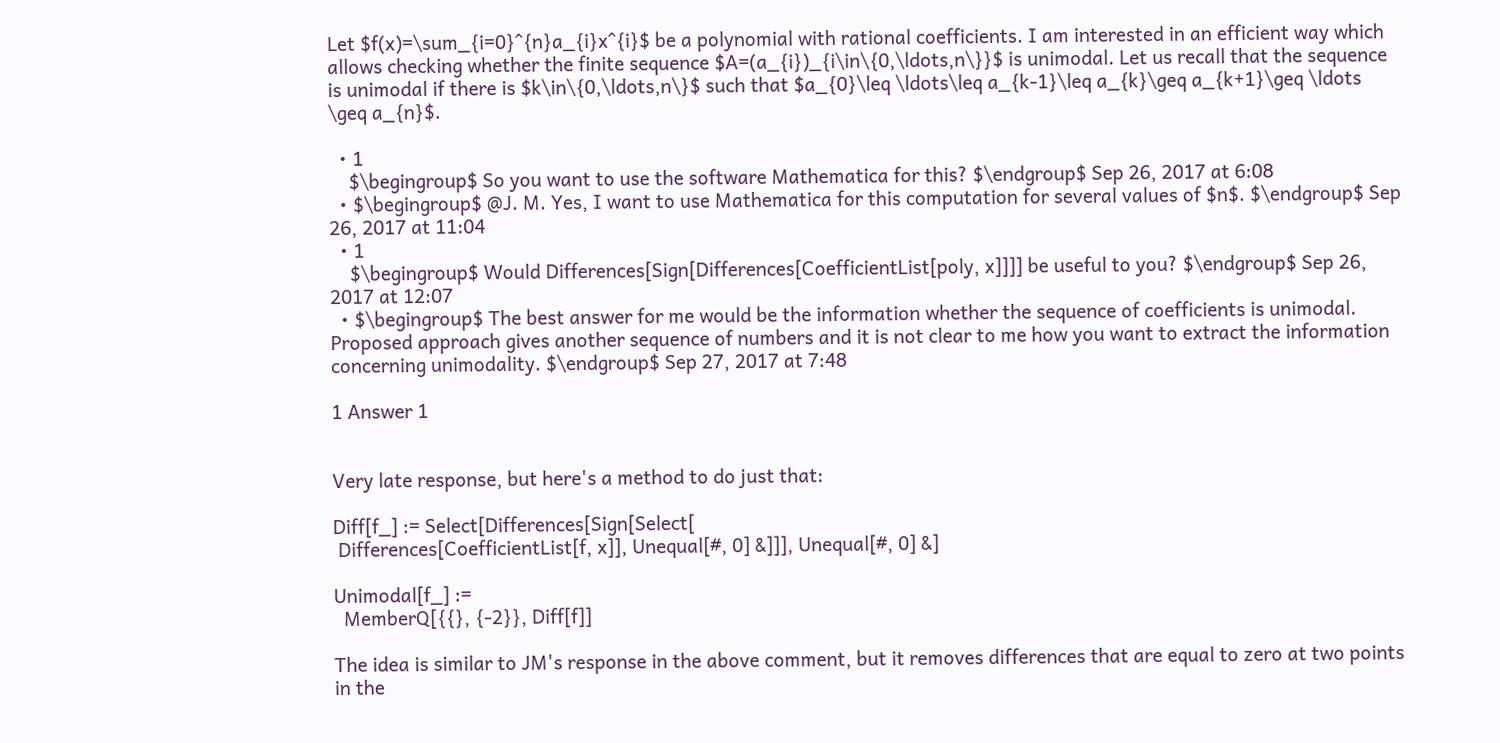Let $f(x)=\sum_{i=0}^{n}a_{i}x^{i}$ be a polynomial with rational coefficients. I am interested in an efficient way which allows checking whether the finite sequence $A=(a_{i})_{i\in\{0,\ldots,n\}}$ is unimodal. Let us recall that the sequence is unimodal if there is $k\in\{0,\ldots,n\}$ such that $a_{0}\leq \ldots\leq a_{k-1}\leq a_{k}\geq a_{k+1}\geq \ldots \geq a_{n}$.

  • 1
    $\begingroup$ So you want to use the software Mathematica for this? $\endgroup$ Sep 26, 2017 at 6:08
  • $\begingroup$ @J. M. Yes, I want to use Mathematica for this computation for several values of $n$. $\endgroup$ Sep 26, 2017 at 11:04
  • 1
    $\begingroup$ Would Differences[Sign[Differences[CoefficientList[poly, x]]]] be useful to you? $\endgroup$ Sep 26, 2017 at 12:07
  • $\begingroup$ The best answer for me would be the information whether the sequence of coefficients is unimodal. Proposed approach gives another sequence of numbers and it is not clear to me how you want to extract the information concerning unimodality. $\endgroup$ Sep 27, 2017 at 7:48

1 Answer 1


Very late response, but here's a method to do just that:

Diff[f_] := Select[Differences[Sign[Select[
 Differences[CoefficientList[f, x]], Unequal[#, 0] &]]], Unequal[#, 0] &]

Unimodal[f_] :=
  MemberQ[{{}, {-2}}, Diff[f]]

The idea is similar to JM's response in the above comment, but it removes differences that are equal to zero at two points in the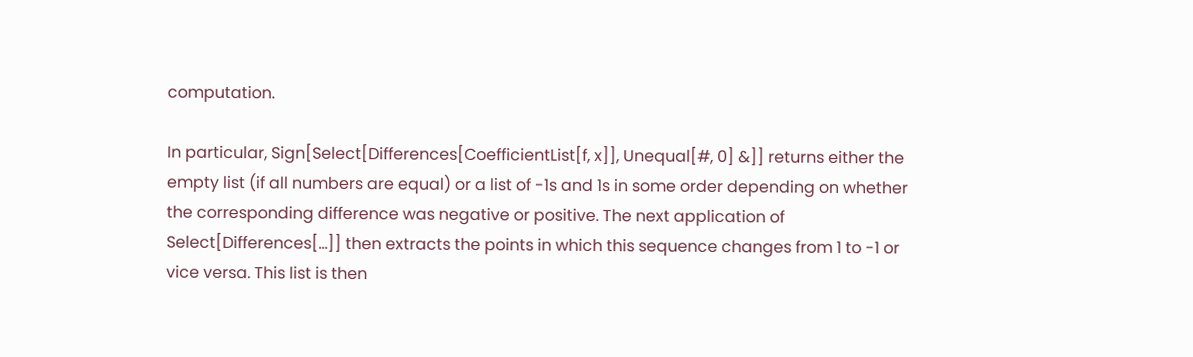computation.

In particular, Sign[Select[Differences[CoefficientList[f, x]], Unequal[#, 0] &]] returns either the empty list (if all numbers are equal) or a list of -1s and 1s in some order depending on whether the corresponding difference was negative or positive. The next application of Select[Differences[...]] then extracts the points in which this sequence changes from 1 to -1 or vice versa. This list is then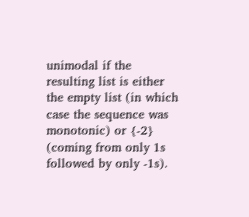unimodal if the resulting list is either the empty list (in which case the sequence was monotonic) or {-2} (coming from only 1s followed by only -1s).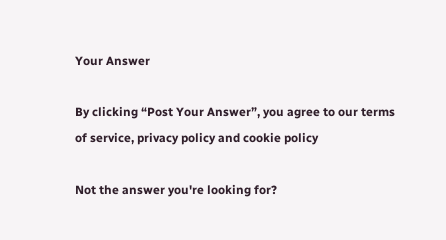Your Answer

By clicking “Post Your Answer”, you agree to our terms of service, privacy policy and cookie policy

Not the answer you're looking for?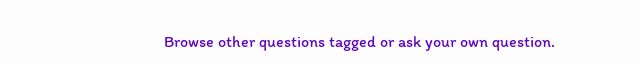Browse other questions tagged or ask your own question.